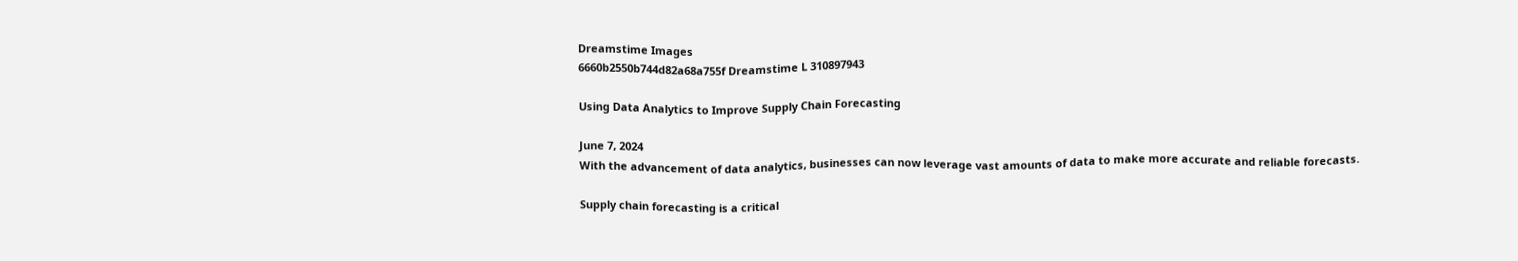Dreamstime Images
6660b2550b744d82a68a755f Dreamstime L 310897943

Using Data Analytics to Improve Supply Chain Forecasting

June 7, 2024
With the advancement of data analytics, businesses can now leverage vast amounts of data to make more accurate and reliable forecasts.

Supply chain forecasting is a critical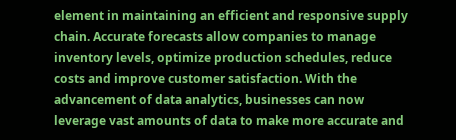element in maintaining an efficient and responsive supply chain. Accurate forecasts allow companies to manage inventory levels, optimize production schedules, reduce costs and improve customer satisfaction. With the advancement of data analytics, businesses can now leverage vast amounts of data to make more accurate and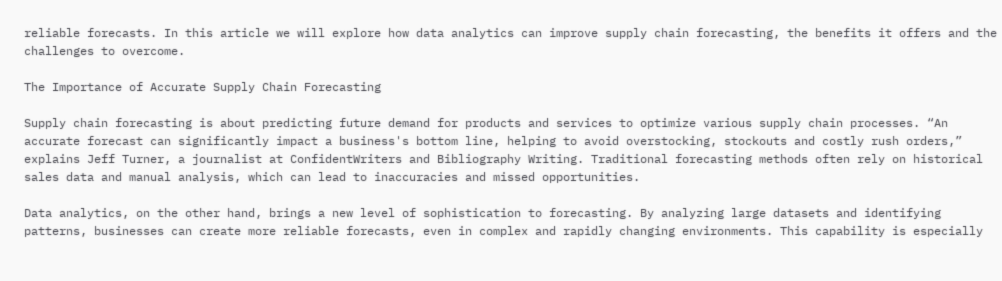reliable forecasts. In this article we will explore how data analytics can improve supply chain forecasting, the benefits it offers and the challenges to overcome.

The Importance of Accurate Supply Chain Forecasting

Supply chain forecasting is about predicting future demand for products and services to optimize various supply chain processes. “An accurate forecast can significantly impact a business's bottom line, helping to avoid overstocking, stockouts and costly rush orders,” explains Jeff Turner, a journalist at ConfidentWriters and Bibliography Writing. Traditional forecasting methods often rely on historical sales data and manual analysis, which can lead to inaccuracies and missed opportunities.

Data analytics, on the other hand, brings a new level of sophistication to forecasting. By analyzing large datasets and identifying patterns, businesses can create more reliable forecasts, even in complex and rapidly changing environments. This capability is especially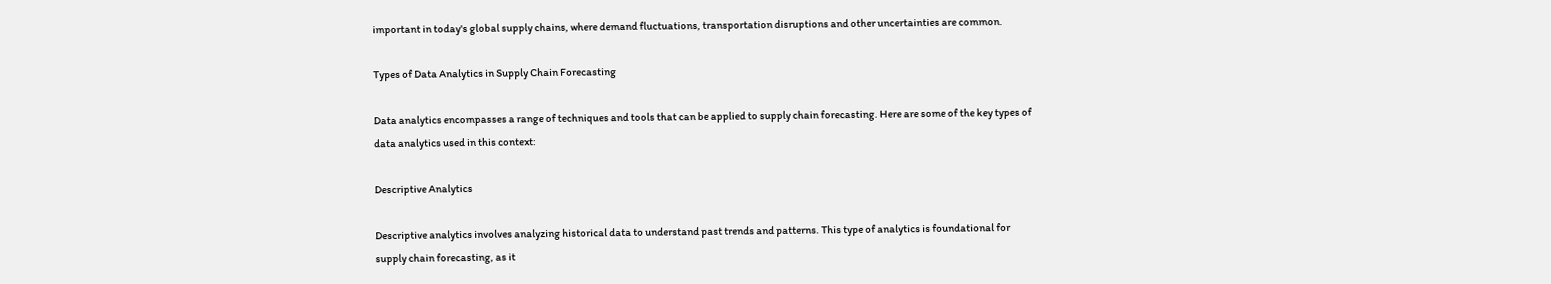important in today's global supply chains, where demand fluctuations, transportation disruptions and other uncertainties are common.

Types of Data Analytics in Supply Chain Forecasting

Data analytics encompasses a range of techniques and tools that can be applied to supply chain forecasting. Here are some of the key types of data analytics used in this context:

Descriptive Analytics

Descriptive analytics involves analyzing historical data to understand past trends and patterns. This type of analytics is foundational for supply chain forecasting, as it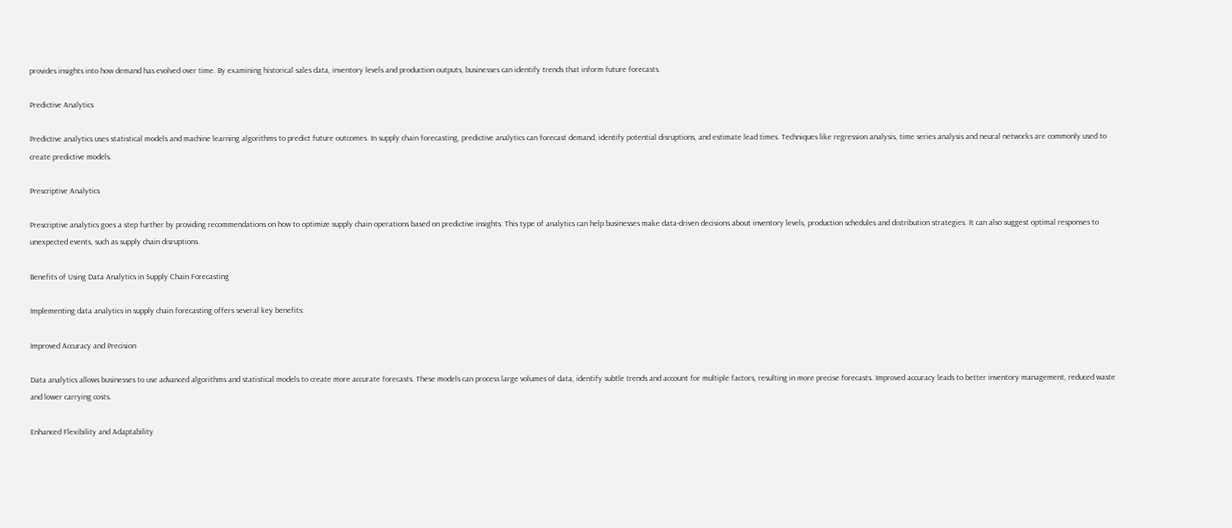provides insights into how demand has evolved over time. By examining historical sales data, inventory levels and production outputs, businesses can identify trends that inform future forecasts.

Predictive Analytics

Predictive analytics uses statistical models and machine learning algorithms to predict future outcomes. In supply chain forecasting, predictive analytics can forecast demand, identify potential disruptions, and estimate lead times. Techniques like regression analysis, time series analysis and neural networks are commonly used to create predictive models.

Prescriptive Analytics

Prescriptive analytics goes a step further by providing recommendations on how to optimize supply chain operations based on predictive insights. This type of analytics can help businesses make data-driven decisions about inventory levels, production schedules and distribution strategies. It can also suggest optimal responses to unexpected events, such as supply chain disruptions.

Benefits of Using Data Analytics in Supply Chain Forecasting

Implementing data analytics in supply chain forecasting offers several key benefits:

Improved Accuracy and Precision

Data analytics allows businesses to use advanced algorithms and statistical models to create more accurate forecasts. These models can process large volumes of data, identify subtle trends and account for multiple factors, resulting in more precise forecasts. Improved accuracy leads to better inventory management, reduced waste and lower carrying costs.

Enhanced Flexibility and Adaptability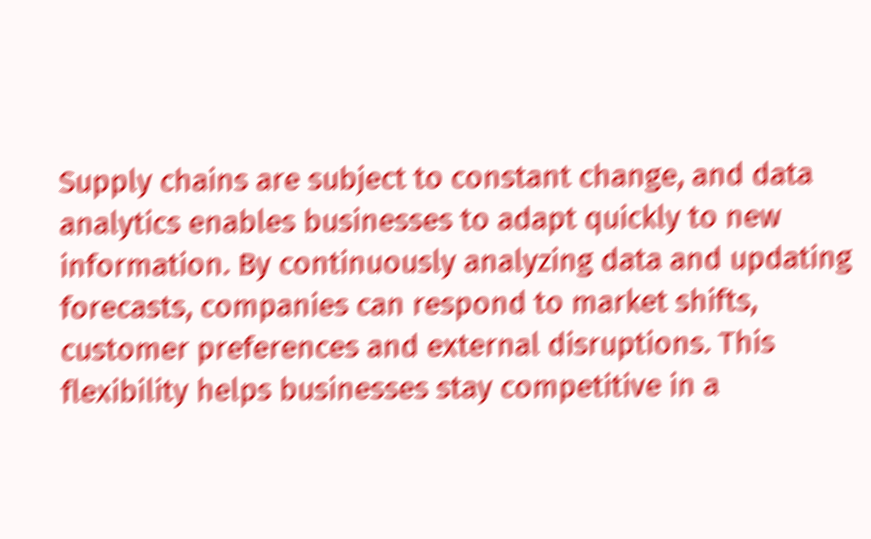Supply chains are subject to constant change, and data analytics enables businesses to adapt quickly to new information. By continuously analyzing data and updating forecasts, companies can respond to market shifts, customer preferences and external disruptions. This flexibility helps businesses stay competitive in a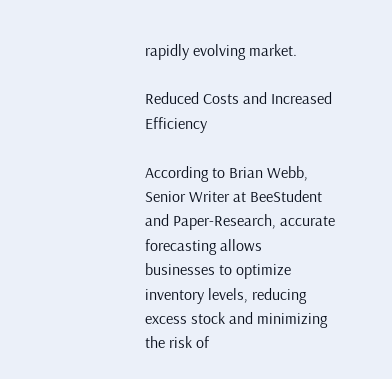rapidly evolving market.

Reduced Costs and Increased Efficiency

According to Brian Webb, Senior Writer at BeeStudent and Paper-Research, accurate forecasting allows businesses to optimize inventory levels, reducing excess stock and minimizing the risk of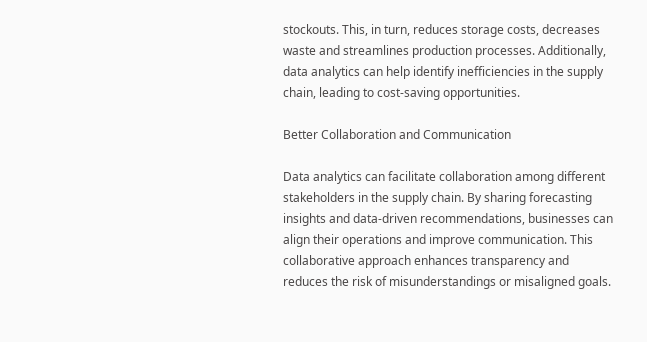stockouts. This, in turn, reduces storage costs, decreases waste and streamlines production processes. Additionally, data analytics can help identify inefficiencies in the supply chain, leading to cost-saving opportunities.

Better Collaboration and Communication

Data analytics can facilitate collaboration among different stakeholders in the supply chain. By sharing forecasting insights and data-driven recommendations, businesses can align their operations and improve communication. This collaborative approach enhances transparency and reduces the risk of misunderstandings or misaligned goals.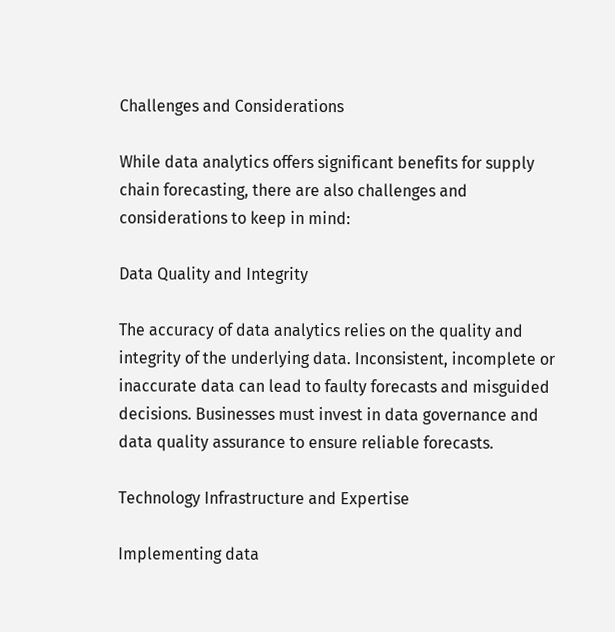Challenges and Considerations

While data analytics offers significant benefits for supply chain forecasting, there are also challenges and considerations to keep in mind:

Data Quality and Integrity

The accuracy of data analytics relies on the quality and integrity of the underlying data. Inconsistent, incomplete or inaccurate data can lead to faulty forecasts and misguided decisions. Businesses must invest in data governance and data quality assurance to ensure reliable forecasts.

Technology Infrastructure and Expertise

Implementing data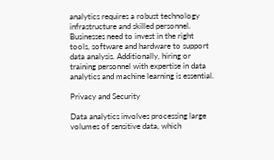analytics requires a robust technology infrastructure and skilled personnel. Businesses need to invest in the right tools, software and hardware to support data analysis. Additionally, hiring or training personnel with expertise in data analytics and machine learning is essential.

Privacy and Security

Data analytics involves processing large volumes of sensitive data, which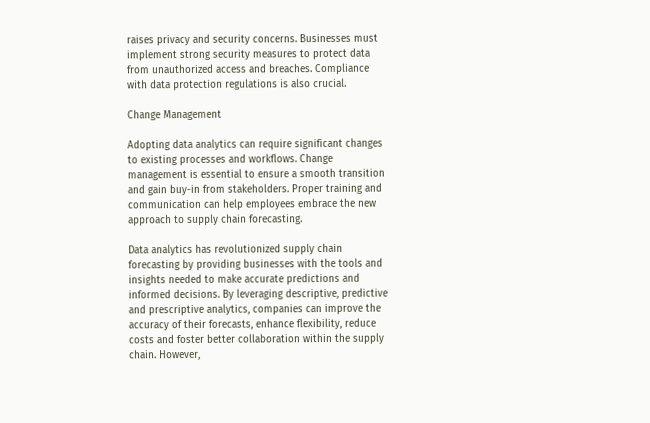raises privacy and security concerns. Businesses must implement strong security measures to protect data from unauthorized access and breaches. Compliance with data protection regulations is also crucial.

Change Management

Adopting data analytics can require significant changes to existing processes and workflows. Change management is essential to ensure a smooth transition and gain buy-in from stakeholders. Proper training and communication can help employees embrace the new approach to supply chain forecasting.

Data analytics has revolutionized supply chain forecasting by providing businesses with the tools and insights needed to make accurate predictions and informed decisions. By leveraging descriptive, predictive and prescriptive analytics, companies can improve the accuracy of their forecasts, enhance flexibility, reduce costs and foster better collaboration within the supply chain. However,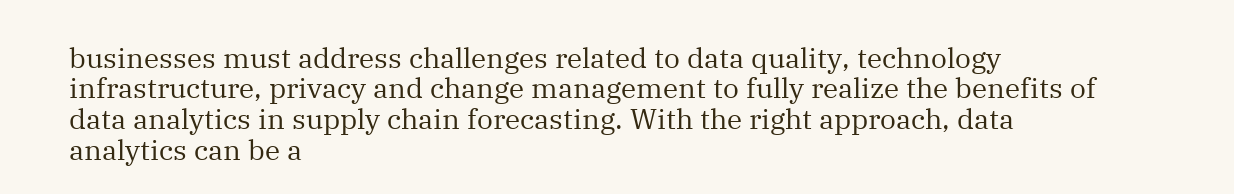businesses must address challenges related to data quality, technology infrastructure, privacy and change management to fully realize the benefits of data analytics in supply chain forecasting. With the right approach, data analytics can be a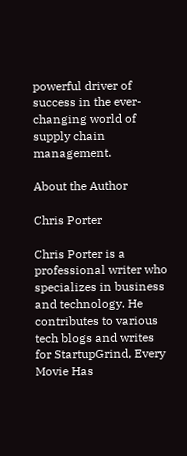powerful driver of success in the ever-changing world of supply chain management.

About the Author

Chris Porter

Chris Porter is a professional writer who specializes in business and technology. He contributes to various tech blogs and writes for StartupGrind, Every Movie Has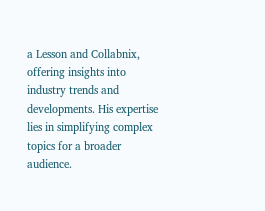a Lesson and Collabnix, offering insights into industry trends and developments. His expertise lies in simplifying complex topics for a broader audience.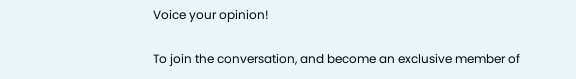Voice your opinion!

To join the conversation, and become an exclusive member of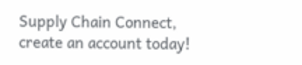Supply Chain Connect, create an account today!